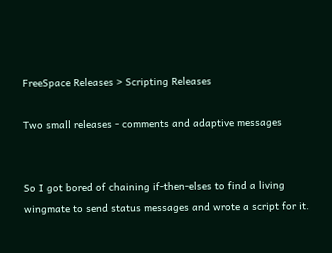FreeSpace Releases > Scripting Releases

Two small releases - comments and adaptive messages


So I got bored of chaining if-then-elses to find a living wingmate to send status messages and wrote a script for it.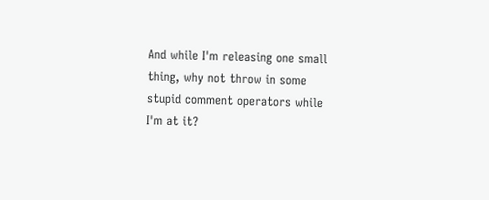And while I'm releasing one small thing, why not throw in some stupid comment operators while I'm at it?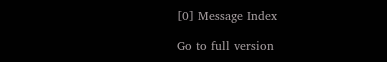[0] Message Index

Go to full version